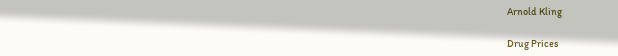Arnold Kling

Drug Prices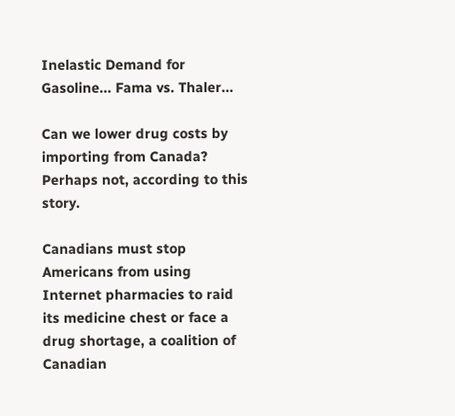Inelastic Demand for Gasoline... Fama vs. Thaler...

Can we lower drug costs by importing from Canada? Perhaps not, according to this story.

Canadians must stop Americans from using Internet pharmacies to raid its medicine chest or face a drug shortage, a coalition of Canadian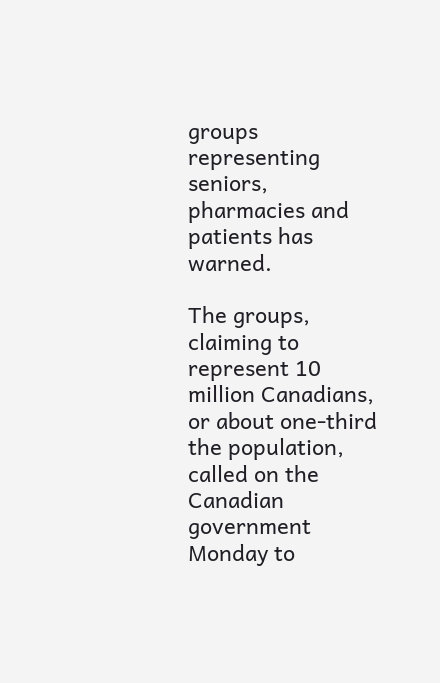groups representing seniors, pharmacies and patients has warned.

The groups, claiming to represent 10 million Canadians, or about one-third the population, called on the Canadian government Monday to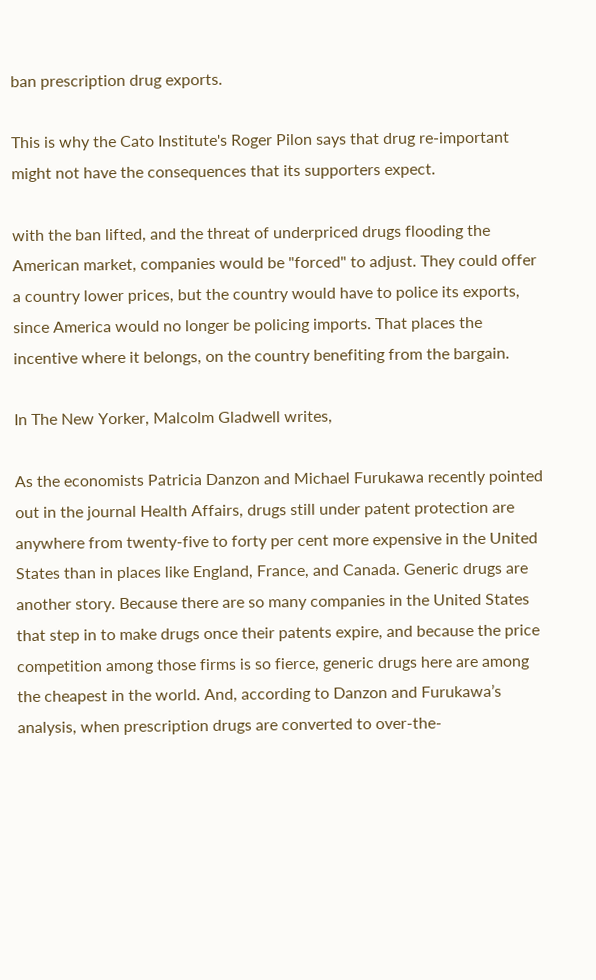ban prescription drug exports.

This is why the Cato Institute's Roger Pilon says that drug re-important might not have the consequences that its supporters expect.

with the ban lifted, and the threat of underpriced drugs flooding the American market, companies would be "forced" to adjust. They could offer a country lower prices, but the country would have to police its exports, since America would no longer be policing imports. That places the incentive where it belongs, on the country benefiting from the bargain.

In The New Yorker, Malcolm Gladwell writes,

As the economists Patricia Danzon and Michael Furukawa recently pointed out in the journal Health Affairs, drugs still under patent protection are anywhere from twenty-five to forty per cent more expensive in the United States than in places like England, France, and Canada. Generic drugs are another story. Because there are so many companies in the United States that step in to make drugs once their patents expire, and because the price competition among those firms is so fierce, generic drugs here are among the cheapest in the world. And, according to Danzon and Furukawa’s analysis, when prescription drugs are converted to over-the-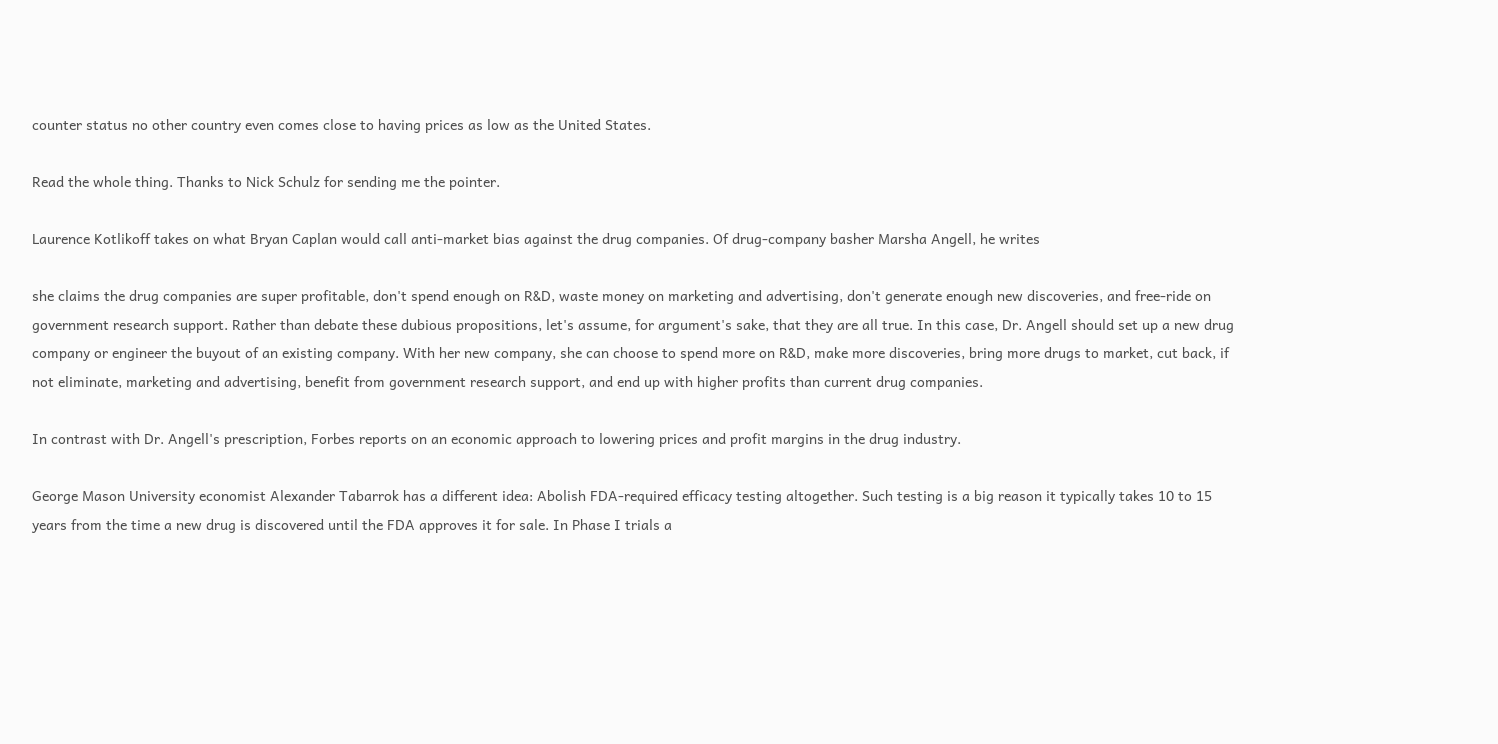counter status no other country even comes close to having prices as low as the United States.

Read the whole thing. Thanks to Nick Schulz for sending me the pointer.

Laurence Kotlikoff takes on what Bryan Caplan would call anti-market bias against the drug companies. Of drug-company basher Marsha Angell, he writes

she claims the drug companies are super profitable, don't spend enough on R&D, waste money on marketing and advertising, don't generate enough new discoveries, and free-ride on government research support. Rather than debate these dubious propositions, let's assume, for argument's sake, that they are all true. In this case, Dr. Angell should set up a new drug company or engineer the buyout of an existing company. With her new company, she can choose to spend more on R&D, make more discoveries, bring more drugs to market, cut back, if not eliminate, marketing and advertising, benefit from government research support, and end up with higher profits than current drug companies.

In contrast with Dr. Angell's prescription, Forbes reports on an economic approach to lowering prices and profit margins in the drug industry.

George Mason University economist Alexander Tabarrok has a different idea: Abolish FDA-required efficacy testing altogether. Such testing is a big reason it typically takes 10 to 15 years from the time a new drug is discovered until the FDA approves it for sale. In Phase I trials a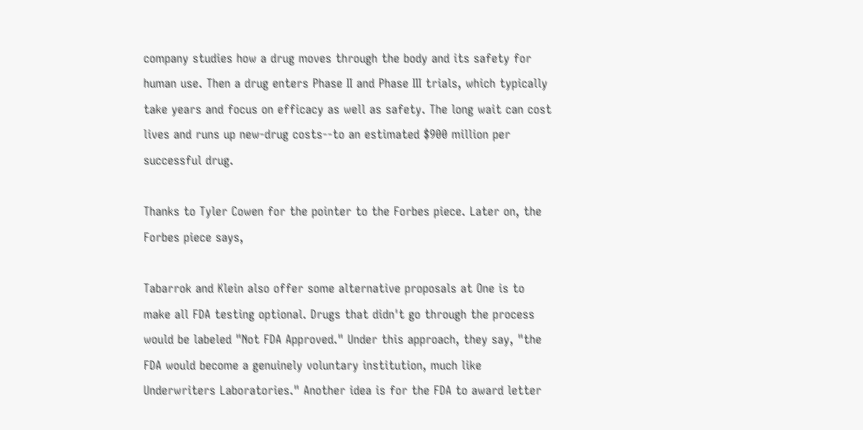company studies how a drug moves through the body and its safety for human use. Then a drug enters Phase II and Phase III trials, which typically take years and focus on efficacy as well as safety. The long wait can cost lives and runs up new-drug costs--to an estimated $900 million per successful drug.

Thanks to Tyler Cowen for the pointer to the Forbes piece. Later on, the Forbes piece says,

Tabarrok and Klein also offer some alternative proposals at One is to make all FDA testing optional. Drugs that didn't go through the process would be labeled "Not FDA Approved." Under this approach, they say, "the FDA would become a genuinely voluntary institution, much like Underwriters Laboratories." Another idea is for the FDA to award letter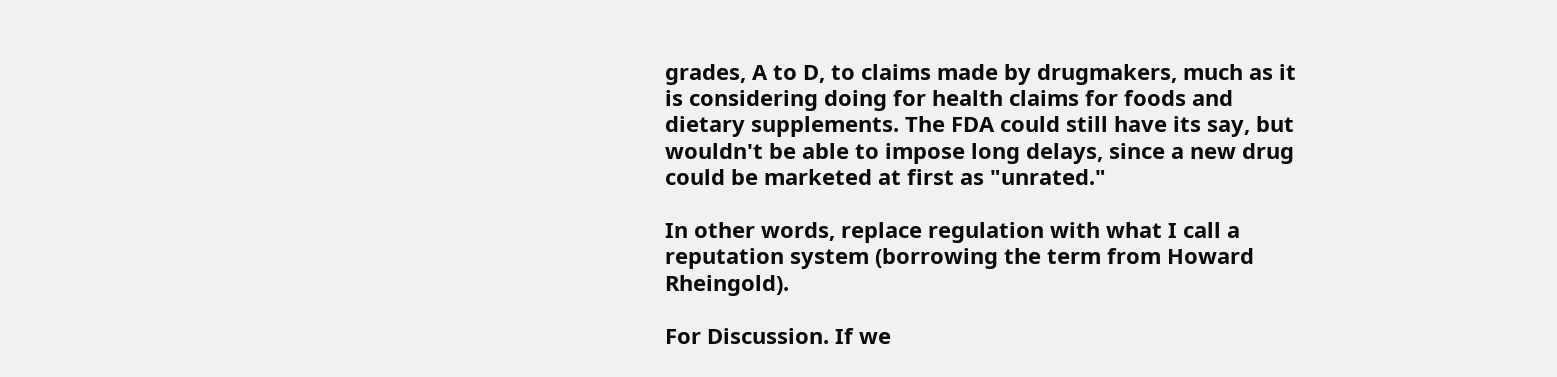grades, A to D, to claims made by drugmakers, much as it is considering doing for health claims for foods and dietary supplements. The FDA could still have its say, but wouldn't be able to impose long delays, since a new drug could be marketed at first as "unrated."

In other words, replace regulation with what I call a reputation system (borrowing the term from Howard Rheingold).

For Discussion. If we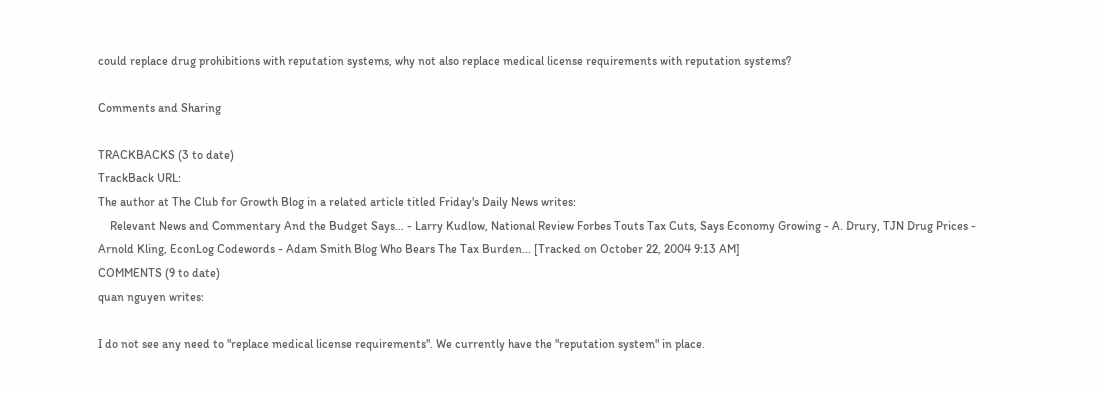could replace drug prohibitions with reputation systems, why not also replace medical license requirements with reputation systems?

Comments and Sharing

TRACKBACKS (3 to date)
TrackBack URL:
The author at The Club for Growth Blog in a related article titled Friday's Daily News writes:
    Relevant News and Commentary And the Budget Says… - Larry Kudlow, National Review Forbes Touts Tax Cuts, Says Economy Growing - A. Drury, TJN Drug Prices - Arnold Kling, EconLog Codewords - Adam Smith Blog Who Bears The Tax Burden... [Tracked on October 22, 2004 9:13 AM]
COMMENTS (9 to date)
quan nguyen writes:

I do not see any need to "replace medical license requirements". We currently have the "reputation system" in place.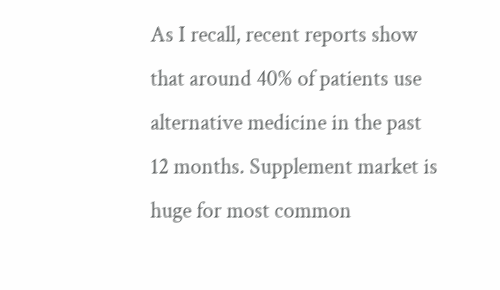As I recall, recent reports show that around 40% of patients use alternative medicine in the past 12 months. Supplement market is huge for most common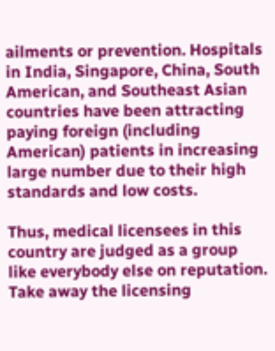ailments or prevention. Hospitals in India, Singapore, China, South American, and Southeast Asian countries have been attracting paying foreign (including American) patients in increasing large number due to their high standards and low costs.

Thus, medical licensees in this country are judged as a group like everybody else on reputation. Take away the licensing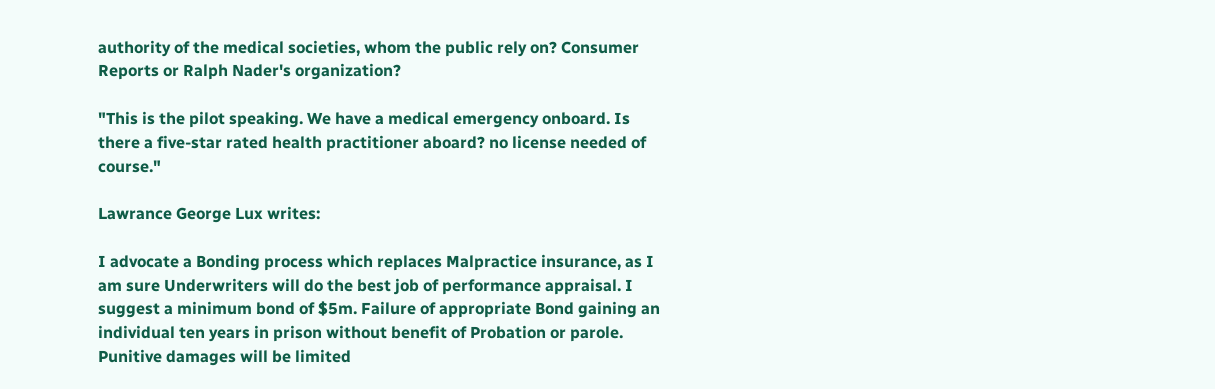authority of the medical societies, whom the public rely on? Consumer Reports or Ralph Nader's organization?

"This is the pilot speaking. We have a medical emergency onboard. Is there a five-star rated health practitioner aboard? no license needed of course."

Lawrance George Lux writes:

I advocate a Bonding process which replaces Malpractice insurance, as I am sure Underwriters will do the best job of performance appraisal. I suggest a minimum bond of $5m. Failure of appropriate Bond gaining an individual ten years in prison without benefit of Probation or parole. Punitive damages will be limited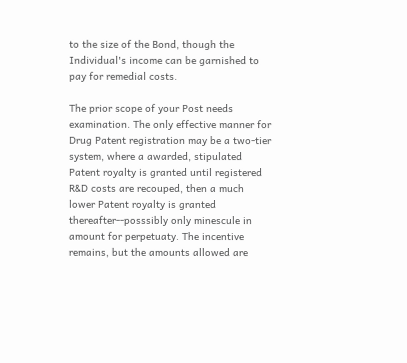to the size of the Bond, though the Individual's income can be garnished to pay for remedial costs.

The prior scope of your Post needs examination. The only effective manner for Drug Patent registration may be a two-tier system, where a awarded, stipulated Patent royalty is granted until registered R&D costs are recouped, then a much lower Patent royalty is granted thereafter--posssibly only minescule in amount for perpetuaty. The incentive remains, but the amounts allowed are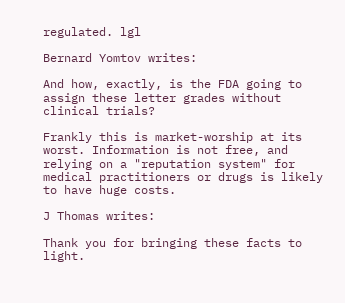regulated. lgl

Bernard Yomtov writes:

And how, exactly, is the FDA going to assign these letter grades without clinical trials?

Frankly this is market-worship at its worst. Information is not free, and relying on a "reputation system" for medical practitioners or drugs is likely to have huge costs.

J Thomas writes:

Thank you for bringing these facts to light.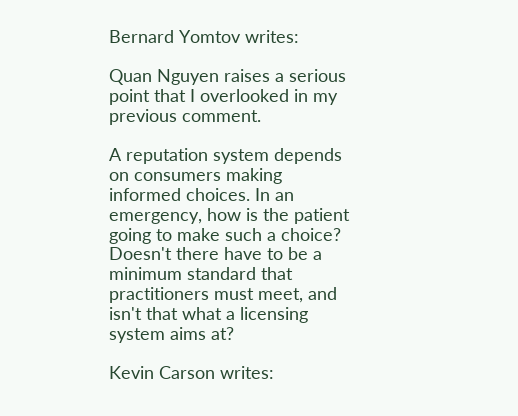Bernard Yomtov writes:

Quan Nguyen raises a serious point that I overlooked in my previous comment.

A reputation system depends on consumers making informed choices. In an emergency, how is the patient going to make such a choice? Doesn't there have to be a minimum standard that practitioners must meet, and isn't that what a licensing system aims at?

Kevin Carson writes: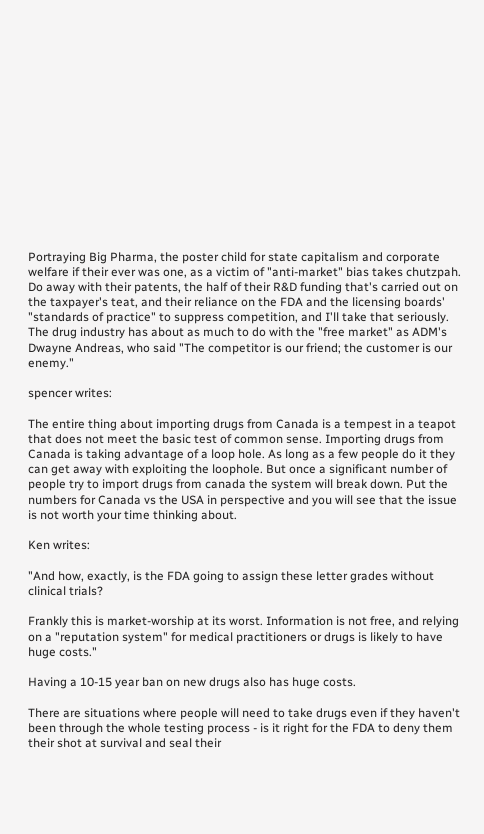Portraying Big Pharma, the poster child for state capitalism and corporate welfare if their ever was one, as a victim of "anti-market" bias takes chutzpah. Do away with their patents, the half of their R&D funding that's carried out on the taxpayer's teat, and their reliance on the FDA and the licensing boards' "standards of practice" to suppress competition, and I'll take that seriously. The drug industry has about as much to do with the "free market" as ADM's Dwayne Andreas, who said "The competitor is our friend; the customer is our enemy."

spencer writes:

The entire thing about importing drugs from Canada is a tempest in a teapot that does not meet the basic test of common sense. Importing drugs from Canada is taking advantage of a loop hole. As long as a few people do it they can get away with exploiting the loophole. But once a significant number of people try to import drugs from canada the system will break down. Put the numbers for Canada vs the USA in perspective and you will see that the issue is not worth your time thinking about.

Ken writes:

"And how, exactly, is the FDA going to assign these letter grades without clinical trials?

Frankly this is market-worship at its worst. Information is not free, and relying on a "reputation system" for medical practitioners or drugs is likely to have huge costs."

Having a 10-15 year ban on new drugs also has huge costs.

There are situations where people will need to take drugs even if they haven't been through the whole testing process - is it right for the FDA to deny them their shot at survival and seal their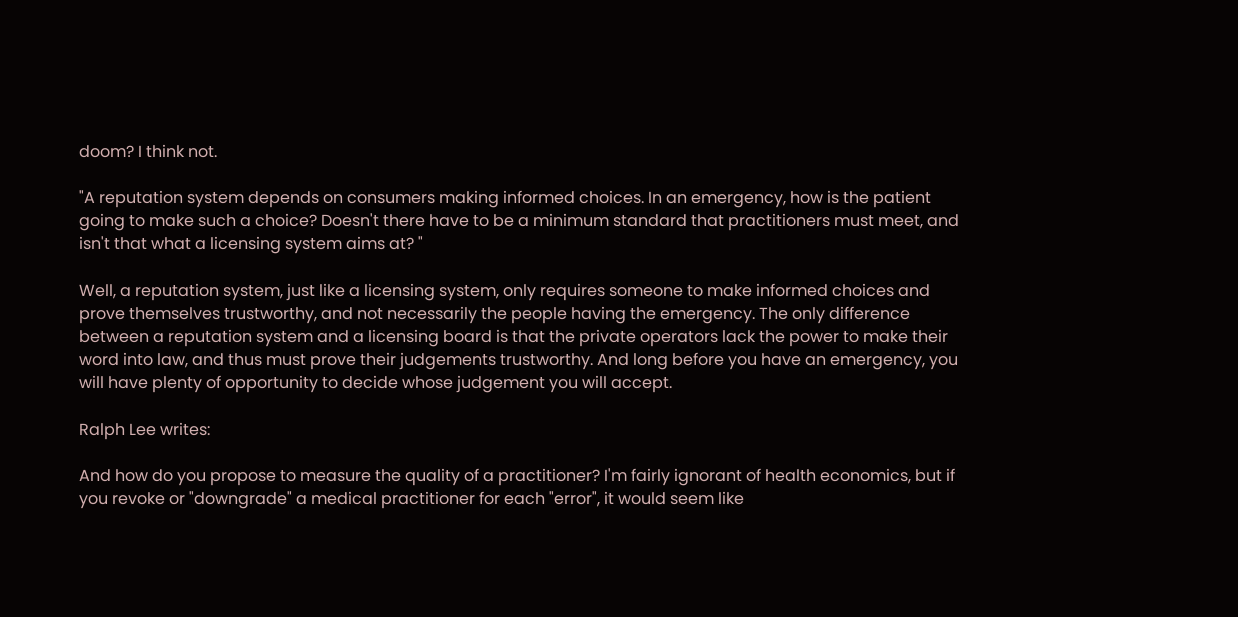doom? I think not.

"A reputation system depends on consumers making informed choices. In an emergency, how is the patient going to make such a choice? Doesn't there have to be a minimum standard that practitioners must meet, and isn't that what a licensing system aims at? "

Well, a reputation system, just like a licensing system, only requires someone to make informed choices and prove themselves trustworthy, and not necessarily the people having the emergency. The only difference between a reputation system and a licensing board is that the private operators lack the power to make their word into law, and thus must prove their judgements trustworthy. And long before you have an emergency, you will have plenty of opportunity to decide whose judgement you will accept.

Ralph Lee writes:

And how do you propose to measure the quality of a practitioner? I'm fairly ignorant of health economics, but if you revoke or "downgrade" a medical practitioner for each "error", it would seem like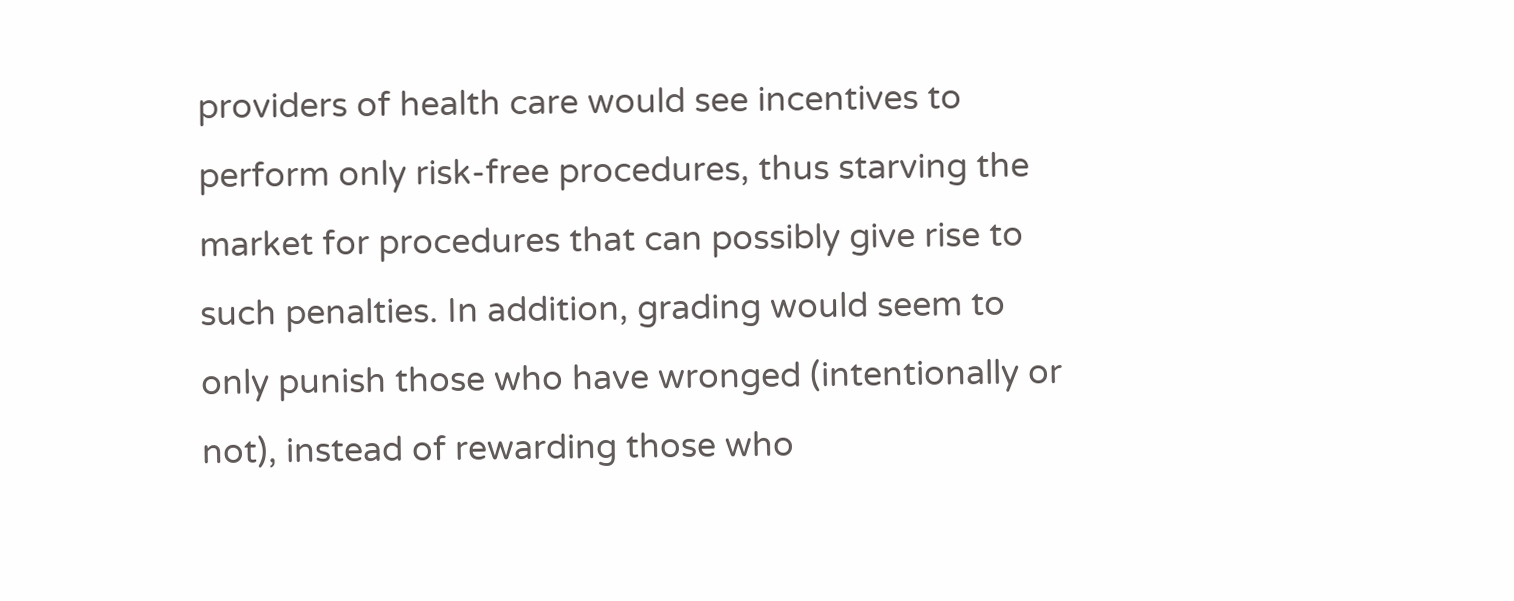providers of health care would see incentives to perform only risk-free procedures, thus starving the market for procedures that can possibly give rise to such penalties. In addition, grading would seem to only punish those who have wronged (intentionally or not), instead of rewarding those who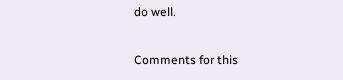do well.

Comments for this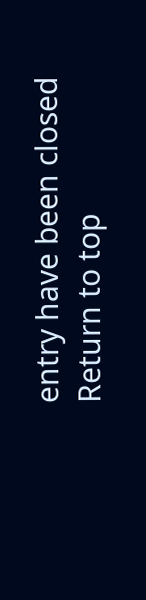entry have been closed
Return to top